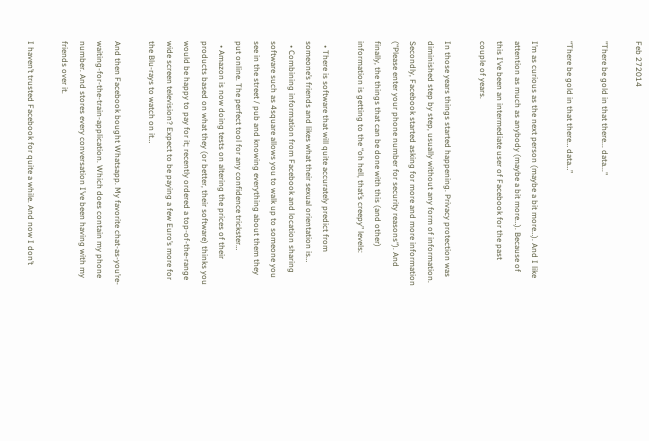Feb 272014

"There be gold in that there... data..."

“There be gold in that there… data…”

I’m as curious as the next person (maybe a bit more…). And I like attention as much as anybody (maybe a bit more…). Because of this I’ve been an intermediate user of Facebook for the past couple of years.

In those years things started happening. Privacy protection was diminished step by step, usually without any form of information. Secondly, Facebook started asking for more and more information (“Please enter your phone number for security reasons“). And finally, the things that can be done with this (and other) information is getting to the “oh hell, that’s creepy” levels:

  • There is software that will quite accurately predict from someone’s friends and likes what their sexual orientation is…
  • Combining information from Facebook and location sharing software such as 4square allows you to walk up to someone you see in the street / pub and knowing everything about them they put online. The perfect tool for any confidence trickster…
  • Amazon is now doing tests on altering the prices of their products based on what they (or better, their software) thinks you would be happy to pay for it; recently ordered a top-of-the-range wide screen television? Expect to be paying a few Euro’s more for the Blu-rays to watch on it…

And then Facebook bought Whatsapp. My favorite chat-as-you’re-waiting-for-the-train-application. Which does contain my phone number. And stores every conversation I’ve been having with my friends over it.

I haven’t trusted Facebook for quite a while. And now I don’t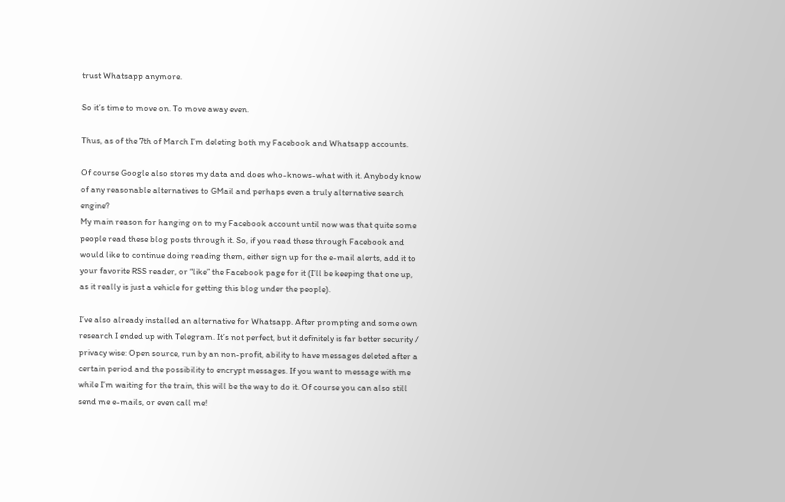trust Whatsapp anymore.

So it’s time to move on. To move away even.

Thus, as of the 7th of March I’m deleting both my Facebook and Whatsapp accounts.

Of course Google also stores my data and does who-knows-what with it. Anybody know of any reasonable alternatives to GMail and perhaps even a truly alternative search engine?
My main reason for hanging on to my Facebook account until now was that quite some people read these blog posts through it. So, if you read these through Facebook and would like to continue doing reading them, either sign up for the e-mail alerts, add it to your favorite RSS reader, or “like” the Facebook page for it (I’ll be keeping that one up, as it really is just a vehicle for getting this blog under the people).

I’ve also already installed an alternative for Whatsapp. After prompting and some own research I ended up with Telegram. It’s not perfect, but it definitely is far better security / privacy wise: Open source, run by an non-profit, ability to have messages deleted after a certain period and the possibility to encrypt messages. If you want to message with me while I’m waiting for the train, this will be the way to do it. Of course you can also still send me e-mails, or even call me!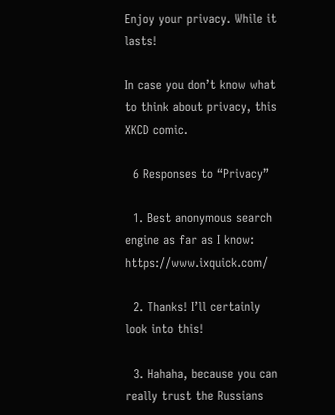Enjoy your privacy. While it lasts!

In case you don’t know what to think about privacy, this XKCD comic.

  6 Responses to “Privacy”

  1. Best anonymous search engine as far as I know: https://www.ixquick.com/

  2. Thanks! I’ll certainly look into this!

  3. Hahaha, because you can really trust the Russians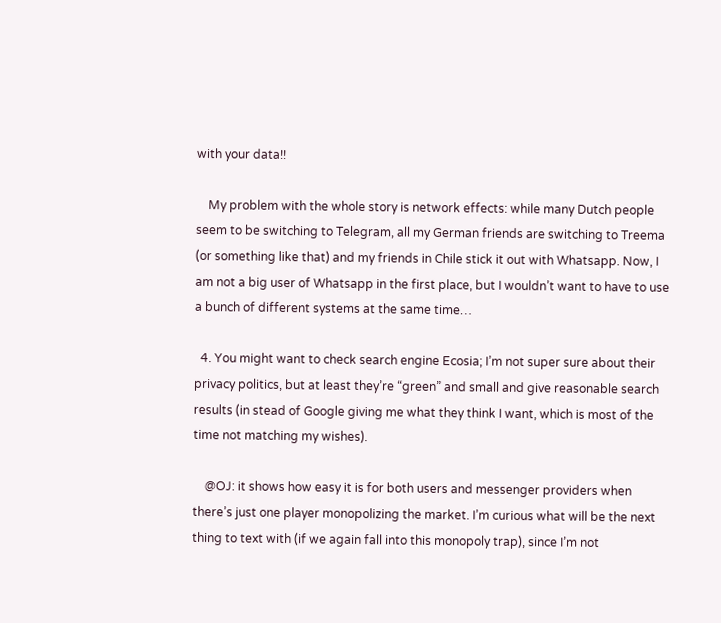with your data!!

    My problem with the whole story is network effects: while many Dutch people seem to be switching to Telegram, all my German friends are switching to Treema (or something like that) and my friends in Chile stick it out with Whatsapp. Now, I am not a big user of Whatsapp in the first place, but I wouldn’t want to have to use a bunch of different systems at the same time…

  4. You might want to check search engine Ecosia; I’m not super sure about their privacy politics, but at least they’re “green” and small and give reasonable search results (in stead of Google giving me what they think I want, which is most of the time not matching my wishes).

    @OJ: it shows how easy it is for both users and messenger providers when there’s just one player monopolizing the market. I’m curious what will be the next thing to text with (if we again fall into this monopoly trap), since I’m not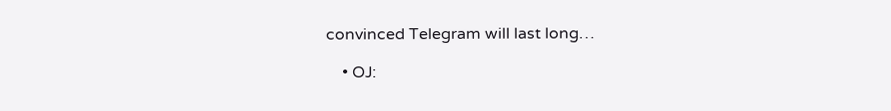convinced Telegram will last long…

    • OJ: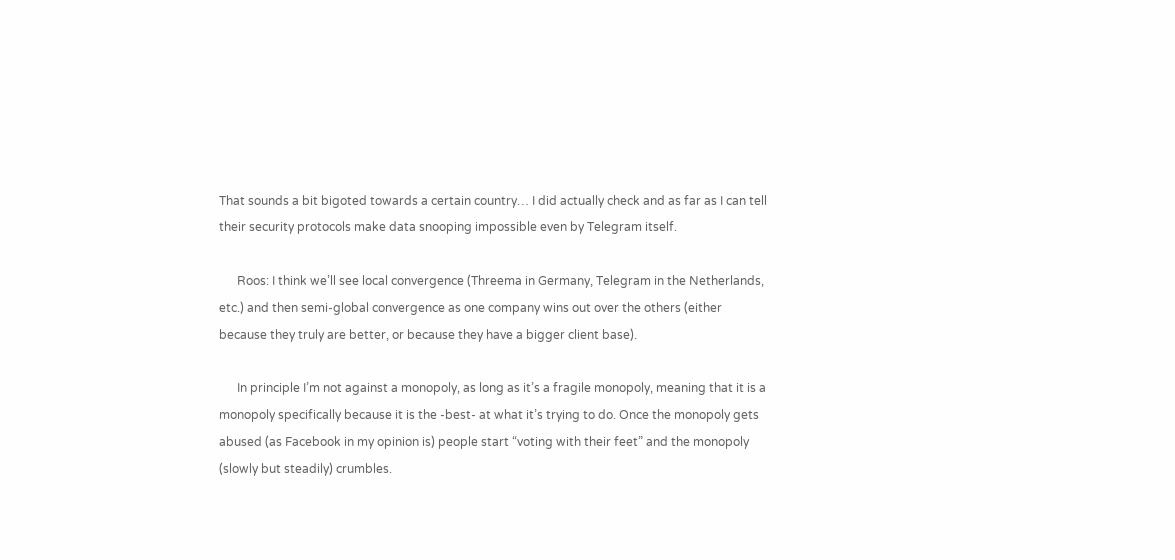That sounds a bit bigoted towards a certain country… I did actually check and as far as I can tell their security protocols make data snooping impossible even by Telegram itself.

      Roos: I think we’ll see local convergence (Threema in Germany, Telegram in the Netherlands, etc.) and then semi-global convergence as one company wins out over the others (either because they truly are better, or because they have a bigger client base).

      In principle I’m not against a monopoly, as long as it’s a fragile monopoly, meaning that it is a monopoly specifically because it is the -best- at what it’s trying to do. Once the monopoly gets abused (as Facebook in my opinion is) people start “voting with their feet” and the monopoly (slowly but steadily) crumbles.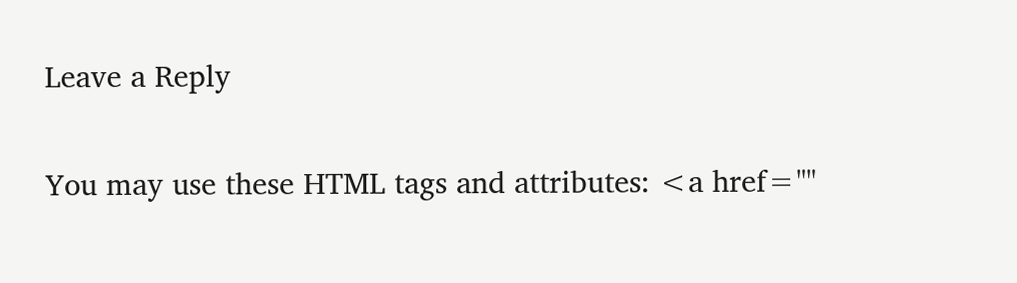Leave a Reply

You may use these HTML tags and attributes: <a href=""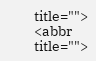title=""> <abbr title="">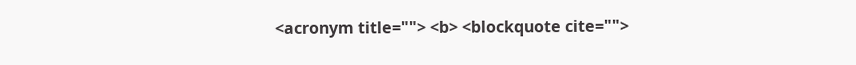<acronym title=""> <b> <blockquote cite="">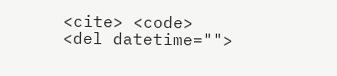<cite> <code> <del datetime="">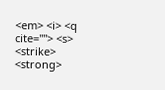<em> <i> <q cite=""> <s> <strike> <strong>